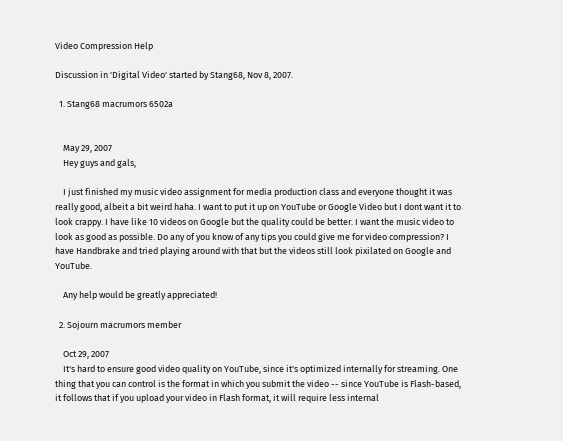Video Compression Help

Discussion in 'Digital Video' started by Stang68, Nov 8, 2007.

  1. Stang68 macrumors 6502a


    May 29, 2007
    Hey guys and gals,

    I just finished my music video assignment for media production class and everyone thought it was really good, albeit a bit weird haha. I want to put it up on YouTube or Google Video but I dont want it to look crappy. I have like 10 videos on Google but the quality could be better. I want the music video to look as good as possible. Do any of you know of any tips you could give me for video compression? I have Handbrake and tried playing around with that but the videos still look pixilated on Google and YouTube.

    Any help would be greatly appreciated!

  2. Sojourn macrumors member

    Oct 29, 2007
    It's hard to ensure good video quality on YouTube, since it's optimized internally for streaming. One thing that you can control is the format in which you submit the video -- since YouTube is Flash-based, it follows that if you upload your video in Flash format, it will require less internal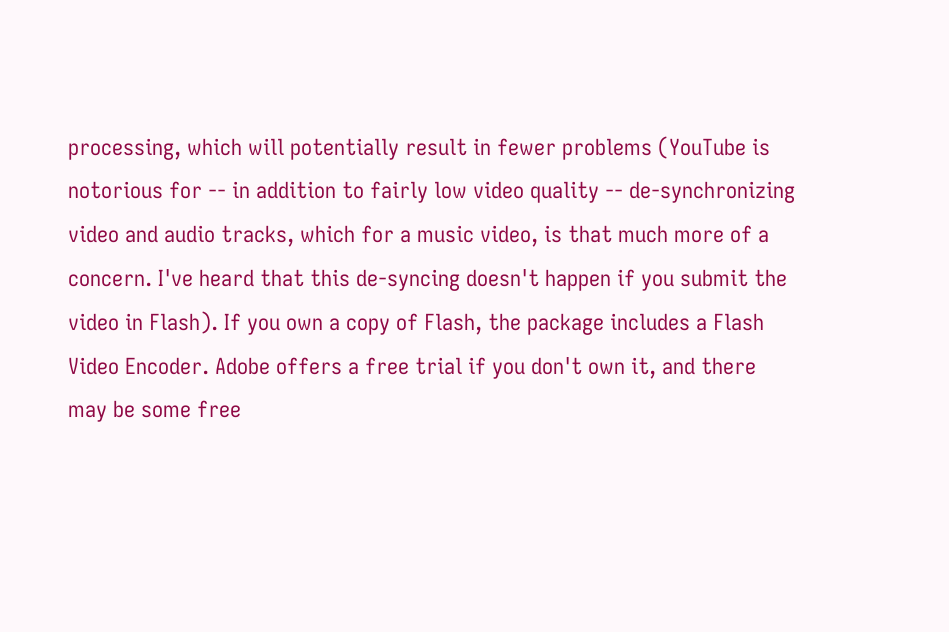processing, which will potentially result in fewer problems (YouTube is notorious for -- in addition to fairly low video quality -- de-synchronizing video and audio tracks, which for a music video, is that much more of a concern. I've heard that this de-syncing doesn't happen if you submit the video in Flash). If you own a copy of Flash, the package includes a Flash Video Encoder. Adobe offers a free trial if you don't own it, and there may be some free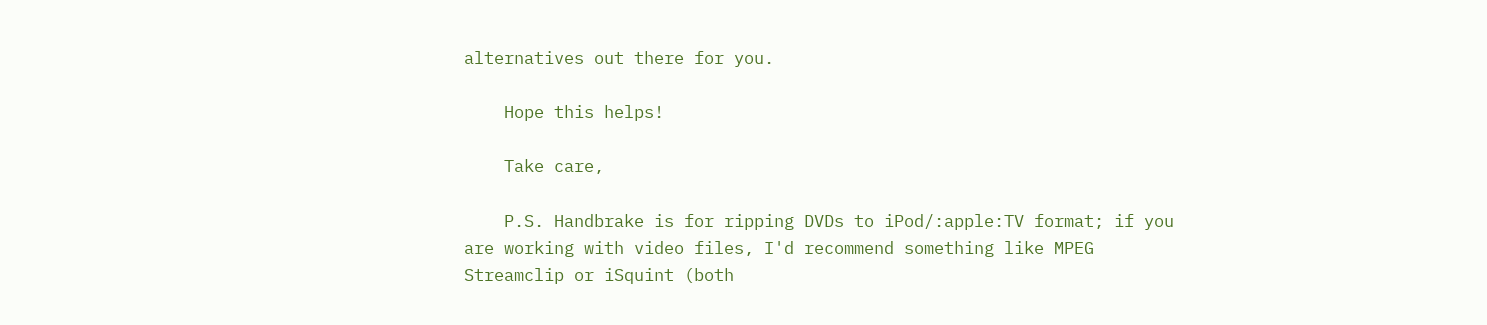alternatives out there for you.

    Hope this helps!

    Take care,

    P.S. Handbrake is for ripping DVDs to iPod/:apple:TV format; if you are working with video files, I'd recommend something like MPEG Streamclip or iSquint (both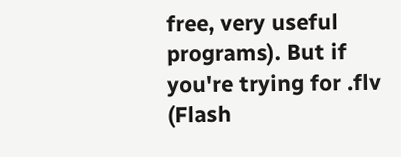free, very useful programs). But if you're trying for .flv (Flash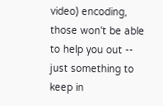video) encoding, those won't be able to help you out -- just something to keep in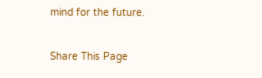mind for the future.

Share This Page